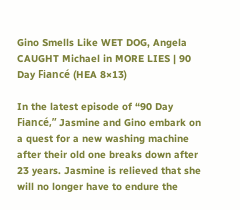Gino Smells Like WET DOG, Angela CAUGHT Michael in MORE LIES | 90 Day Fiancé (HEA 8×13)

In the latest episode of “90 Day Fiancé,” Jasmine and Gino embark on a quest for a new washing machine after their old one breaks down after 23 years. Jasmine is relieved that she will no longer have to endure the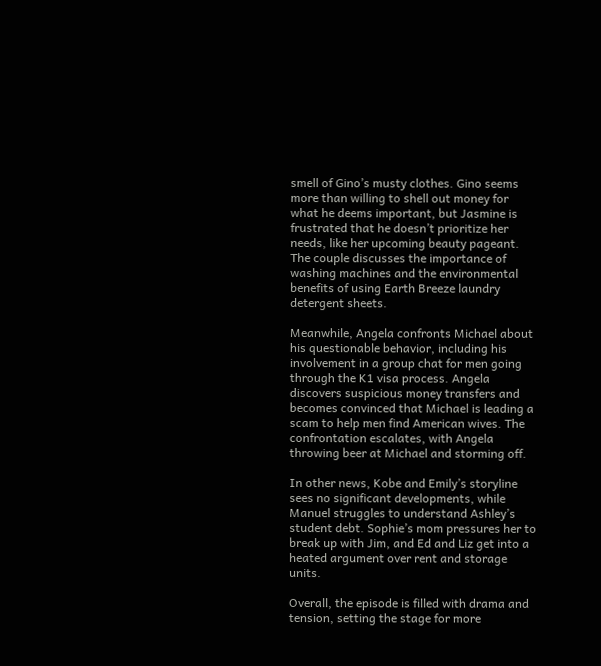smell of Gino’s musty clothes. Gino seems more than willing to shell out money for what he deems important, but Jasmine is frustrated that he doesn’t prioritize her needs, like her upcoming beauty pageant. The couple discusses the importance of washing machines and the environmental benefits of using Earth Breeze laundry detergent sheets.

Meanwhile, Angela confronts Michael about his questionable behavior, including his involvement in a group chat for men going through the K1 visa process. Angela discovers suspicious money transfers and becomes convinced that Michael is leading a scam to help men find American wives. The confrontation escalates, with Angela throwing beer at Michael and storming off.

In other news, Kobe and Emily’s storyline sees no significant developments, while Manuel struggles to understand Ashley’s student debt. Sophie’s mom pressures her to break up with Jim, and Ed and Liz get into a heated argument over rent and storage units.

Overall, the episode is filled with drama and tension, setting the stage for more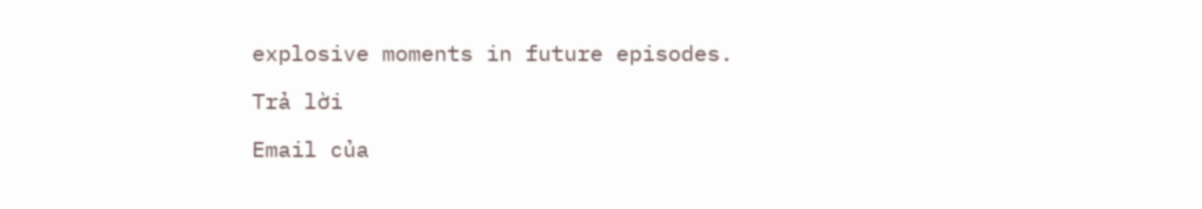explosive moments in future episodes.

Trả lời

Email của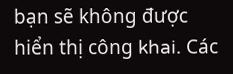bạn sẽ không được hiển thị công khai. Các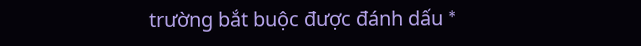trường bắt buộc được đánh dấu *